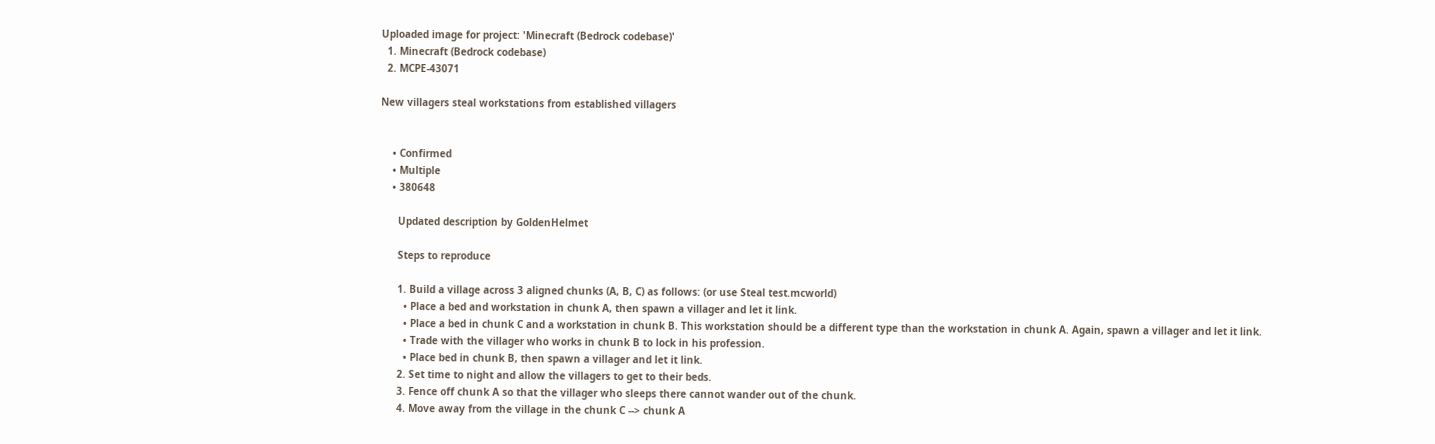Uploaded image for project: 'Minecraft (Bedrock codebase)'
  1. Minecraft (Bedrock codebase)
  2. MCPE-43071

New villagers steal workstations from established villagers


    • Confirmed
    • Multiple
    • 380648

      Updated description by GoldenHelmet

      Steps to reproduce

      1. Build a village across 3 aligned chunks (A, B, C) as follows: (or use Steal test.mcworld)
        • Place a bed and workstation in chunk A, then spawn a villager and let it link.
        • Place a bed in chunk C and a workstation in chunk B. This workstation should be a different type than the workstation in chunk A. Again, spawn a villager and let it link.
        • Trade with the villager who works in chunk B to lock in his profession.
        • Place bed in chunk B, then spawn a villager and let it link.
      2. Set time to night and allow the villagers to get to their beds.
      3. Fence off chunk A so that the villager who sleeps there cannot wander out of the chunk.
      4. Move away from the village in the chunk C --> chunk A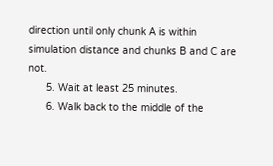direction until only chunk A is within simulation distance and chunks B and C are not.
      5. Wait at least 25 minutes.
      6. Walk back to the middle of the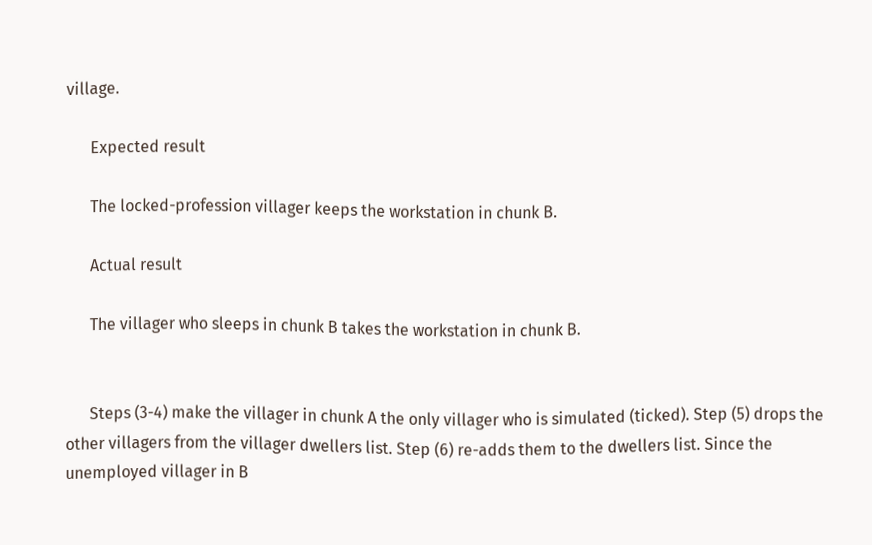village.

      Expected result

      The locked-profession villager keeps the workstation in chunk B.

      Actual result

      The villager who sleeps in chunk B takes the workstation in chunk B.


      Steps (3-4) make the villager in chunk A the only villager who is simulated (ticked). Step (5) drops the other villagers from the villager dwellers list. Step (6) re-adds them to the dwellers list. Since the unemployed villager in B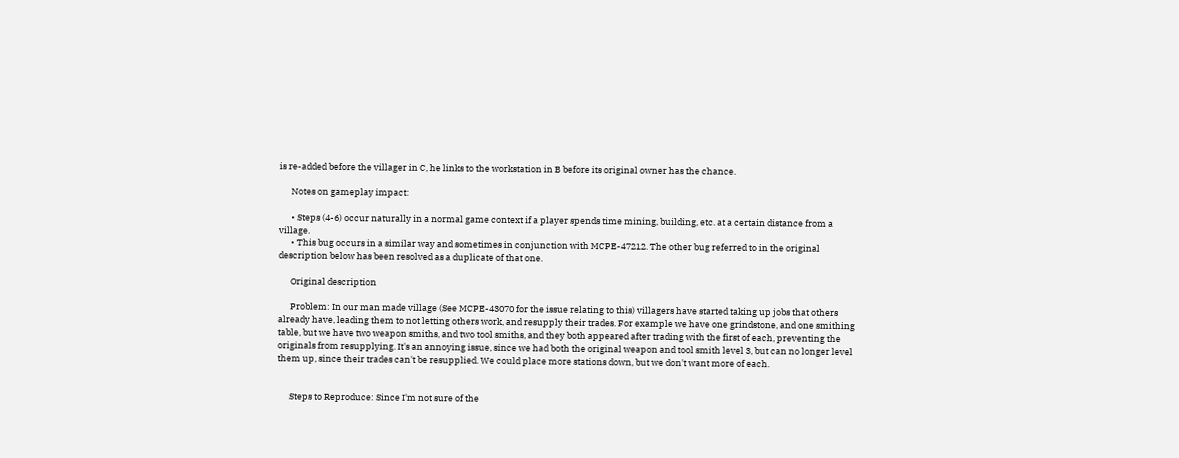is re-added before the villager in C, he links to the workstation in B before its original owner has the chance.

      Notes on gameplay impact:

      • Steps (4-6) occur naturally in a normal game context if a player spends time mining, building, etc. at a certain distance from a village.
      • This bug occurs in a similar way and sometimes in conjunction with MCPE-47212. The other bug referred to in the original description below has been resolved as a duplicate of that one.

      Original description

      Problem: In our man made village (See MCPE-43070 for the issue relating to this) villagers have started taking up jobs that others already have, leading them to not letting others work, and resupply their trades. For example we have one grindstone, and one smithing table, but we have two weapon smiths, and two tool smiths, and they both appeared after trading with the first of each, preventing the originals from resupplying. It's an annoying issue, since we had both the original weapon and tool smith level 3, but can no longer level them up, since their trades can't be resupplied. We could place more stations down, but we don't want more of each.


      Steps to Reproduce: Since I'm not sure of the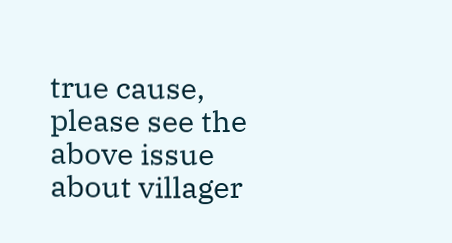true cause, please see the above issue about villager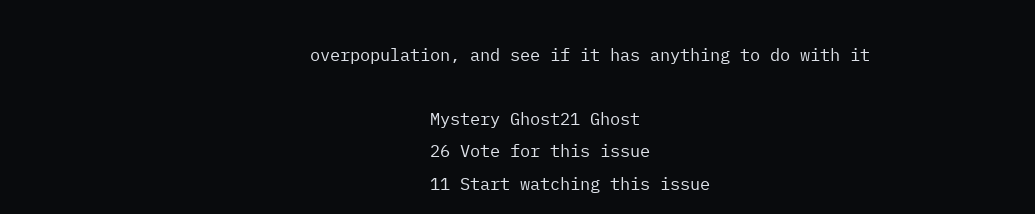overpopulation, and see if it has anything to do with it

            Mystery Ghost21 Ghost
            26 Vote for this issue
            11 Start watching this issue